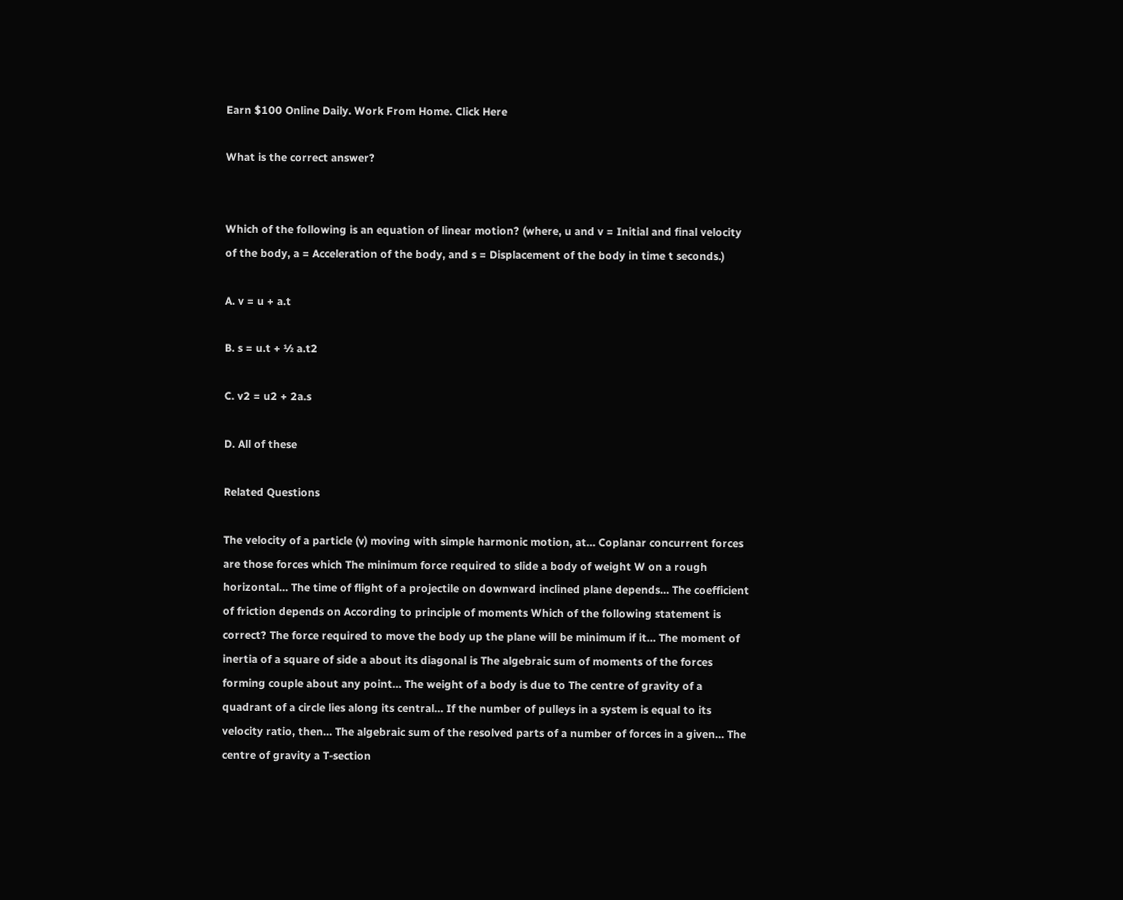Earn $100 Online Daily. Work From Home. Click Here

What is the correct answer?


Which of the following is an equation of linear motion? (where, u and v = Initial and final velocity of the body, a = Acceleration of the body, and s = Displacement of the body in time t seconds.)

A. v = u + a.t

B. s = u.t + ½ a.t2

C. v2 = u2 + 2a.s

D. All of these

Related Questions

The velocity of a particle (v) moving with simple harmonic motion, at… Coplanar concurrent forces are those forces which The minimum force required to slide a body of weight W on a rough horizontal… The time of flight of a projectile on downward inclined plane depends… The coefficient of friction depends on According to principle of moments Which of the following statement is correct? The force required to move the body up the plane will be minimum if it… The moment of inertia of a square of side a about its diagonal is The algebraic sum of moments of the forces forming couple about any point… The weight of a body is due to The centre of gravity of a quadrant of a circle lies along its central… If the number of pulleys in a system is equal to its velocity ratio, then… The algebraic sum of the resolved parts of a number of forces in a given… The centre of gravity a T-section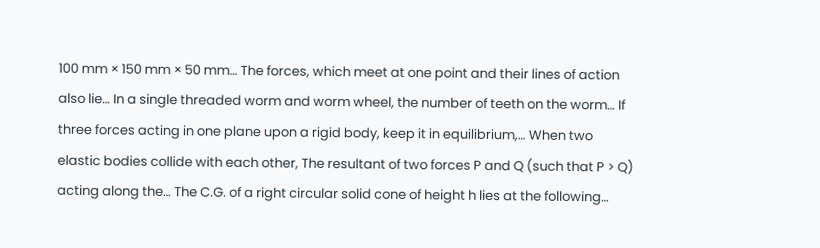100 mm × 150 mm × 50 mm… The forces, which meet at one point and their lines of action also lie… In a single threaded worm and worm wheel, the number of teeth on the worm… If three forces acting in one plane upon a rigid body, keep it in equilibrium,… When two elastic bodies collide with each other, The resultant of two forces P and Q (such that P > Q) acting along the… The C.G. of a right circular solid cone of height h lies at the following…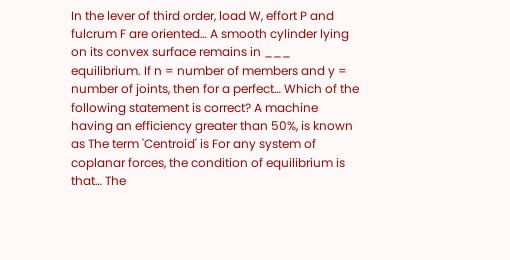In the lever of third order, load W, effort P and fulcrum F are oriented… A smooth cylinder lying on its convex surface remains in ___ equilibrium. If n = number of members and y = number of joints, then for a perfect… Which of the following statement is correct? A machine having an efficiency greater than 50%, is known as The term 'Centroid' is For any system of coplanar forces, the condition of equilibrium is that… The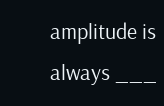amplitude is always ___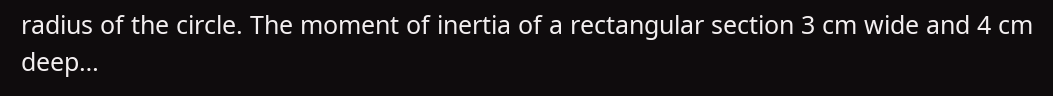radius of the circle. The moment of inertia of a rectangular section 3 cm wide and 4 cm deep…